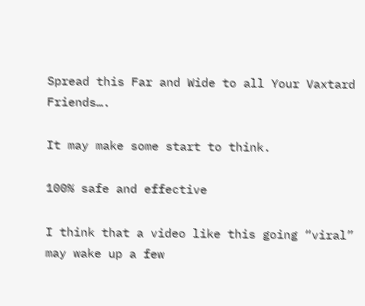Spread this Far and Wide to all Your Vaxtard Friends….

It may make some start to think.

100% safe and effective

I think that a video like this going “viral” may wake up a few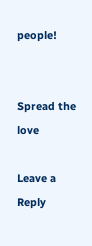people!


Spread the love

Leave a Reply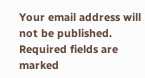Your email address will not be published. Required fields are marked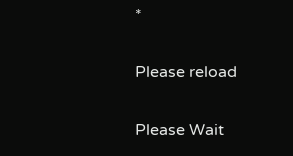*

Please reload

Please Wait